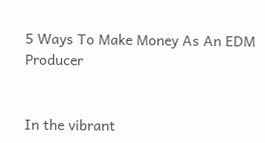5 Ways To Make Money As An EDM Producer


In the vibrant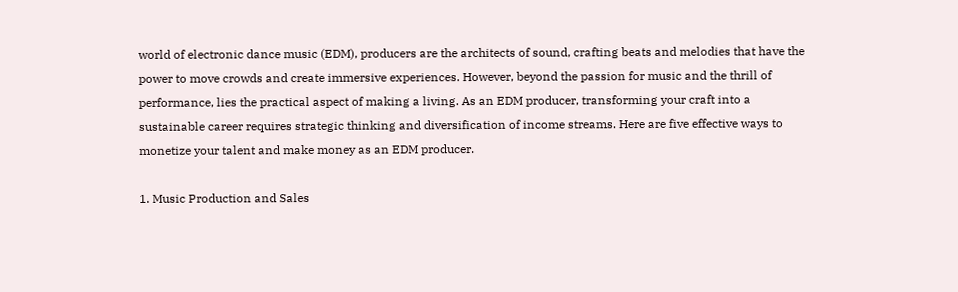world of electronic dance music (EDM), producers are the architects of sound, crafting beats and melodies that have the power to move crowds and create immersive experiences. However, beyond the passion for music and the thrill of performance, lies the practical aspect of making a living. As an EDM producer, transforming your craft into a sustainable career requires strategic thinking and diversification of income streams. Here are five effective ways to monetize your talent and make money as an EDM producer.

1. Music Production and Sales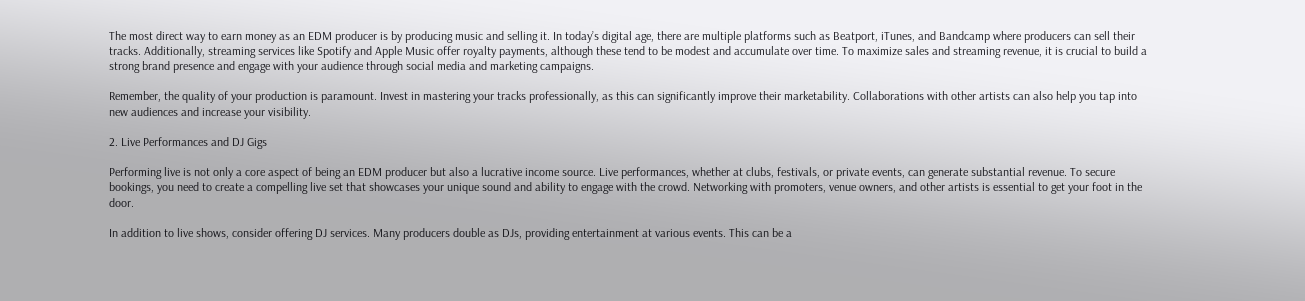The most direct way to earn money as an EDM producer is by producing music and selling it. In today’s digital age, there are multiple platforms such as Beatport, iTunes, and Bandcamp where producers can sell their tracks. Additionally, streaming services like Spotify and Apple Music offer royalty payments, although these tend to be modest and accumulate over time. To maximize sales and streaming revenue, it is crucial to build a strong brand presence and engage with your audience through social media and marketing campaigns.

Remember, the quality of your production is paramount. Invest in mastering your tracks professionally, as this can significantly improve their marketability. Collaborations with other artists can also help you tap into new audiences and increase your visibility.

2. Live Performances and DJ Gigs

Performing live is not only a core aspect of being an EDM producer but also a lucrative income source. Live performances, whether at clubs, festivals, or private events, can generate substantial revenue. To secure bookings, you need to create a compelling live set that showcases your unique sound and ability to engage with the crowd. Networking with promoters, venue owners, and other artists is essential to get your foot in the door.

In addition to live shows, consider offering DJ services. Many producers double as DJs, providing entertainment at various events. This can be a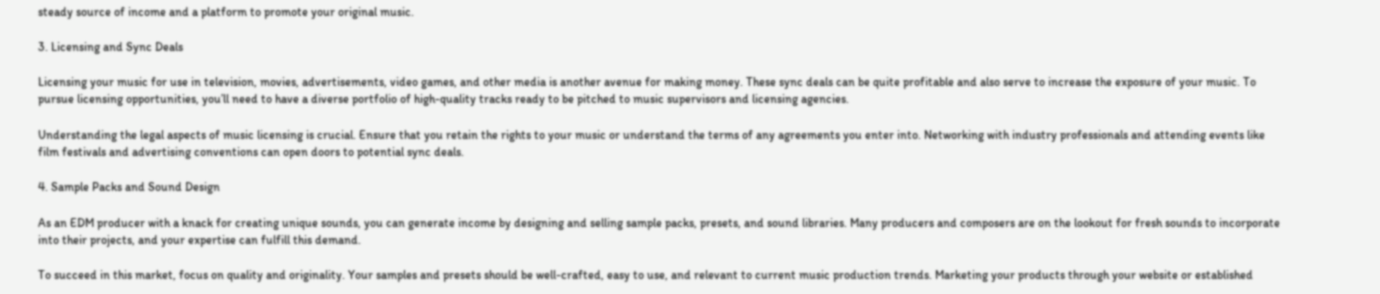steady source of income and a platform to promote your original music.

3. Licensing and Sync Deals

Licensing your music for use in television, movies, advertisements, video games, and other media is another avenue for making money. These sync deals can be quite profitable and also serve to increase the exposure of your music. To pursue licensing opportunities, you’ll need to have a diverse portfolio of high-quality tracks ready to be pitched to music supervisors and licensing agencies.

Understanding the legal aspects of music licensing is crucial. Ensure that you retain the rights to your music or understand the terms of any agreements you enter into. Networking with industry professionals and attending events like film festivals and advertising conventions can open doors to potential sync deals.

4. Sample Packs and Sound Design

As an EDM producer with a knack for creating unique sounds, you can generate income by designing and selling sample packs, presets, and sound libraries. Many producers and composers are on the lookout for fresh sounds to incorporate into their projects, and your expertise can fulfill this demand.

To succeed in this market, focus on quality and originality. Your samples and presets should be well-crafted, easy to use, and relevant to current music production trends. Marketing your products through your website or established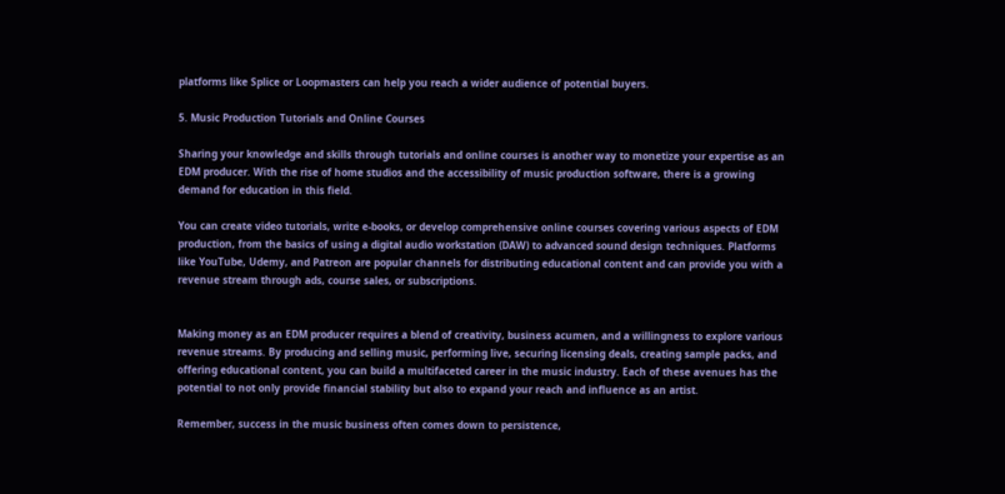platforms like Splice or Loopmasters can help you reach a wider audience of potential buyers.

5. Music Production Tutorials and Online Courses

Sharing your knowledge and skills through tutorials and online courses is another way to monetize your expertise as an EDM producer. With the rise of home studios and the accessibility of music production software, there is a growing demand for education in this field.

You can create video tutorials, write e-books, or develop comprehensive online courses covering various aspects of EDM production, from the basics of using a digital audio workstation (DAW) to advanced sound design techniques. Platforms like YouTube, Udemy, and Patreon are popular channels for distributing educational content and can provide you with a revenue stream through ads, course sales, or subscriptions.


Making money as an EDM producer requires a blend of creativity, business acumen, and a willingness to explore various revenue streams. By producing and selling music, performing live, securing licensing deals, creating sample packs, and offering educational content, you can build a multifaceted career in the music industry. Each of these avenues has the potential to not only provide financial stability but also to expand your reach and influence as an artist.

Remember, success in the music business often comes down to persistence,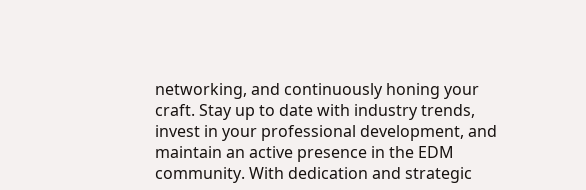networking, and continuously honing your craft. Stay up to date with industry trends, invest in your professional development, and maintain an active presence in the EDM community. With dedication and strategic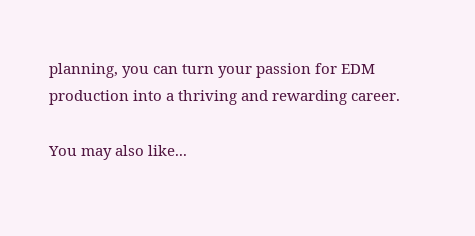planning, you can turn your passion for EDM production into a thriving and rewarding career.

You may also like...